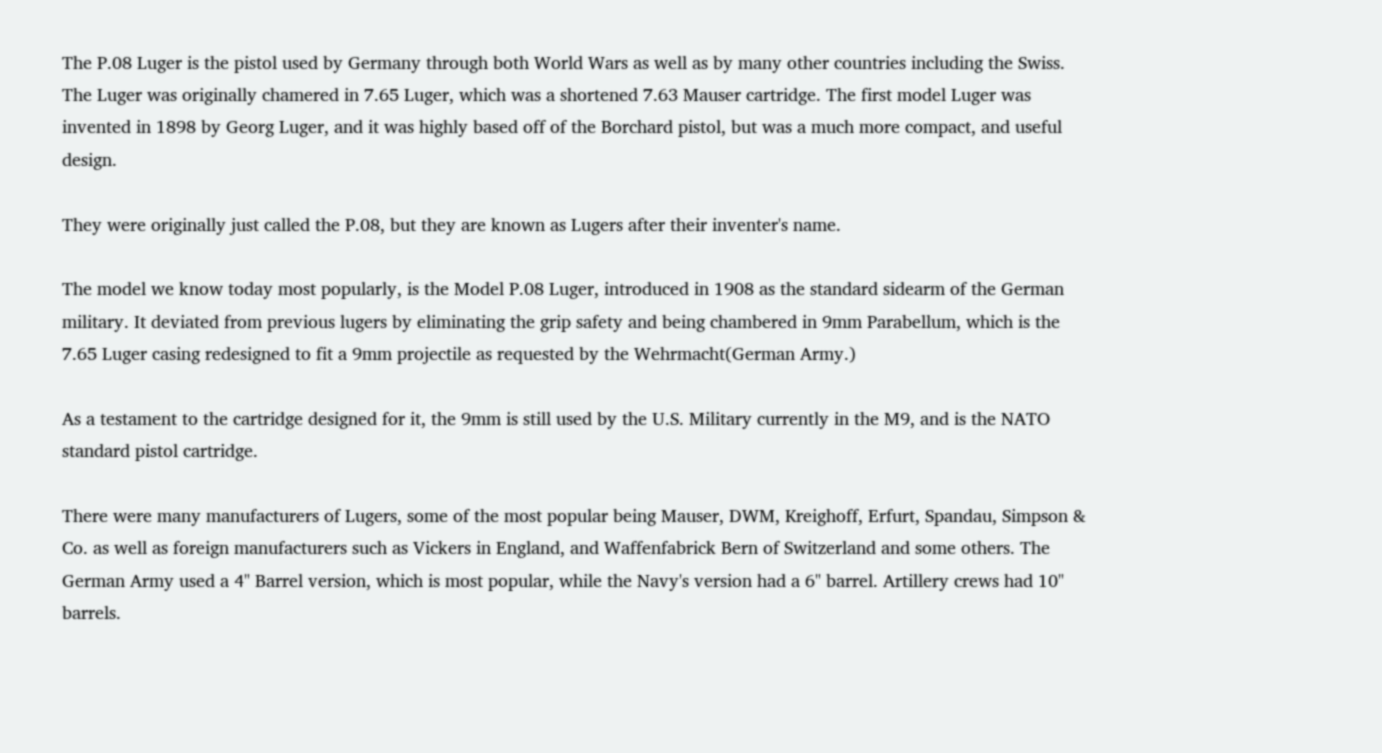The P.08 Luger is the pistol used by Germany through both World Wars as well as by many other countries including the Swiss. The Luger was originally chamered in 7.65 Luger, which was a shortened 7.63 Mauser cartridge. The first model Luger was invented in 1898 by Georg Luger, and it was highly based off of the Borchard pistol, but was a much more compact, and useful design.

They were originally just called the P.08, but they are known as Lugers after their inventer's name.

The model we know today most popularly, is the Model P.08 Luger, introduced in 1908 as the standard sidearm of the German military. It deviated from previous lugers by eliminating the grip safety and being chambered in 9mm Parabellum, which is the 7.65 Luger casing redesigned to fit a 9mm projectile as requested by the Wehrmacht(German Army.)

As a testament to the cartridge designed for it, the 9mm is still used by the U.S. Military currently in the M9, and is the NATO standard pistol cartridge.

There were many manufacturers of Lugers, some of the most popular being Mauser, DWM, Kreighoff, Erfurt, Spandau, Simpson & Co. as well as foreign manufacturers such as Vickers in England, and Waffenfabrick Bern of Switzerland and some others. The German Army used a 4" Barrel version, which is most popular, while the Navy's version had a 6" barrel. Artillery crews had 10" barrels.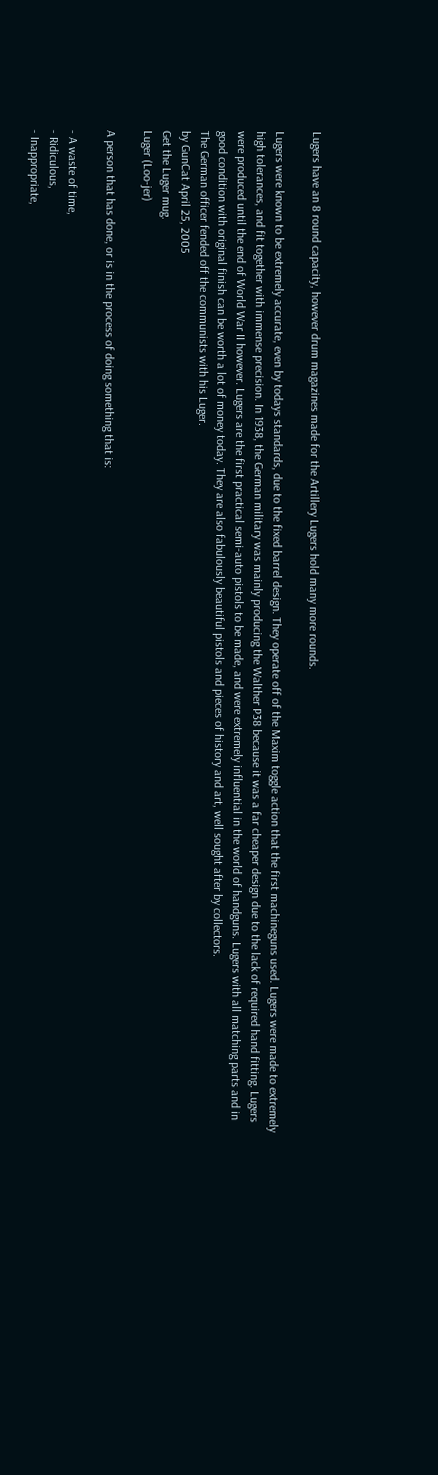Lugers have an 8 round capacity, however drum magazines made for the Artillery Lugers hold many more rounds.

Lugers were known to be extremely accurate, even by todays standards, due to the fixed barrel design. They operate off of the Maxim toggle action that the first machineguns used. Lugers were made to extremely high tolerances, and fit together with immense precision. In 1938, the German military was mainly producing the Walther P38 because it was a far cheaper design due to the lack of required hand fitting. Lugers were produced until the end of World War II however. Lugers are the first practical semi-auto pistols to be made, and were extremely influential in the world of handguns. Lugers with all matching parts and in good condition with original finish can be worth a lot of money today. They are also fabulously beautiful pistols and pieces of history and art, well sought after by collectors.
The German officer fended off the communists with his Luger.
by GunCat April 25, 2005
Get the Luger mug.
Luger (Loo-jer)

A person that has done, or is in the process of doing something that is:

- A waste of time,
- Ridiculous,
- Inappropriate,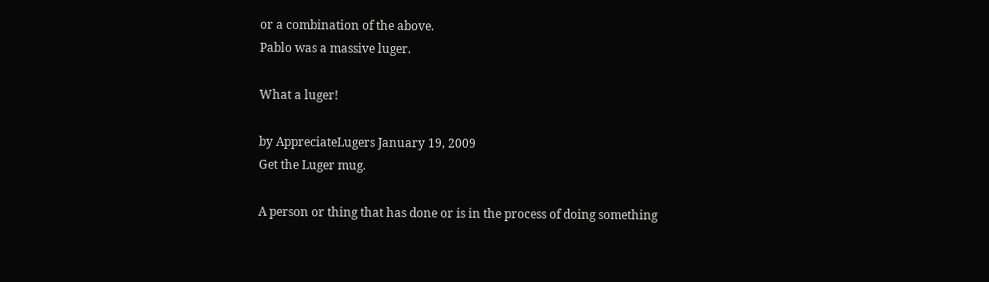or a combination of the above.
Pablo was a massive luger.

What a luger!

by AppreciateLugers January 19, 2009
Get the Luger mug.

A person or thing that has done or is in the process of doing something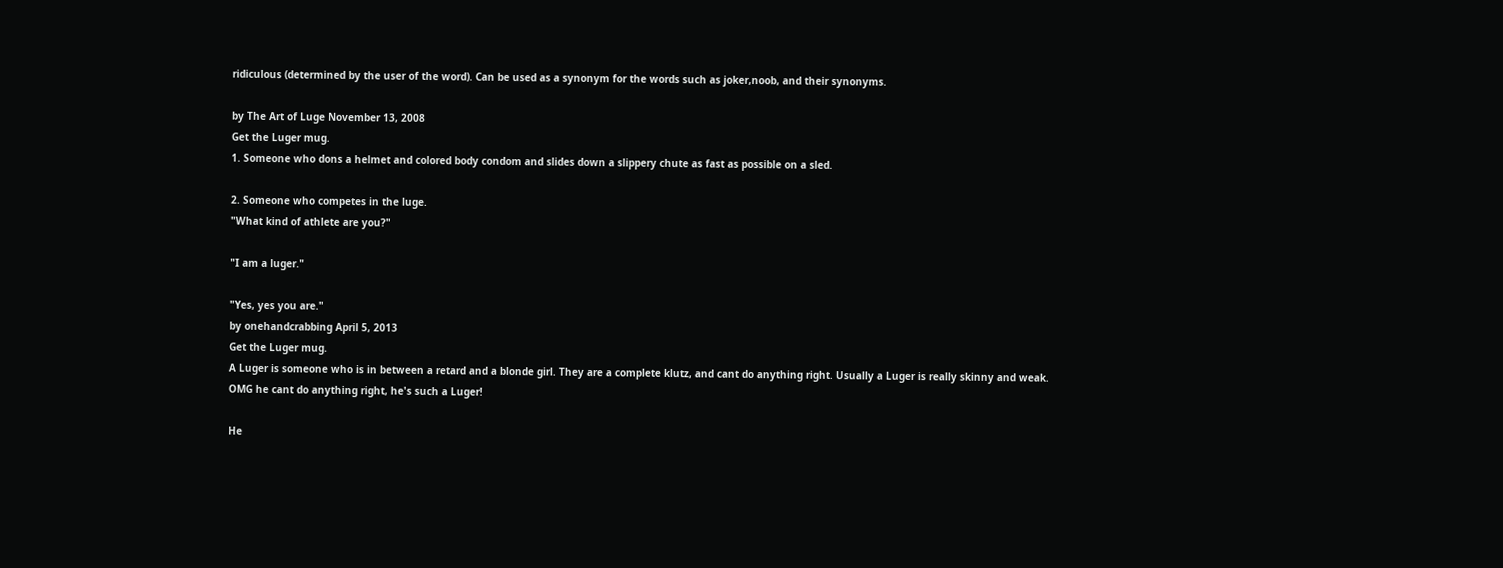ridiculous (determined by the user of the word). Can be used as a synonym for the words such as joker,noob, and their synonyms.

by The Art of Luge November 13, 2008
Get the Luger mug.
1. Someone who dons a helmet and colored body condom and slides down a slippery chute as fast as possible on a sled.

2. Someone who competes in the luge.
"What kind of athlete are you?"

"I am a luger."

"Yes, yes you are."
by onehandcrabbing April 5, 2013
Get the Luger mug.
A Luger is someone who is in between a retard and a blonde girl. They are a complete klutz, and cant do anything right. Usually a Luger is really skinny and weak.
OMG he cant do anything right, he's such a Luger!

He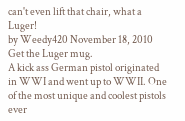can't even lift that chair, what a Luger!
by Weedy420 November 18, 2010
Get the Luger mug.
A kick ass German pistol originated in WWI and went up to WWII. One of the most unique and coolest pistols ever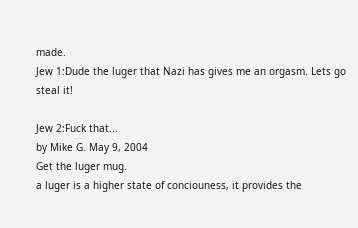made.
Jew 1:Dude the luger that Nazi has gives me an orgasm. Lets go steal it!

Jew 2:Fuck that...
by Mike G. May 9, 2004
Get the luger mug.
a luger is a higher state of conciouness, it provides the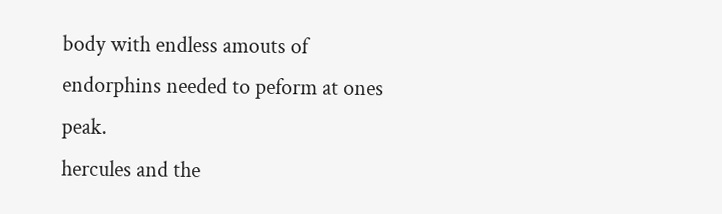body with endless amouts of endorphins needed to peform at ones peak.
hercules and the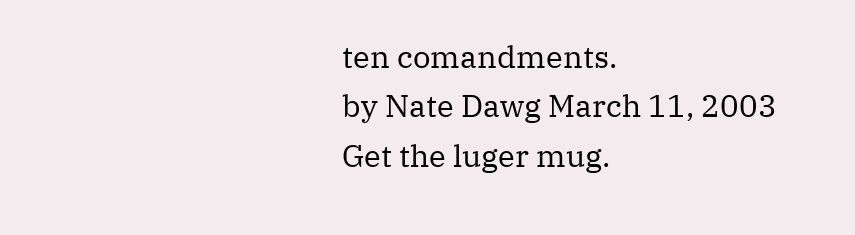ten comandments.
by Nate Dawg March 11, 2003
Get the luger mug.